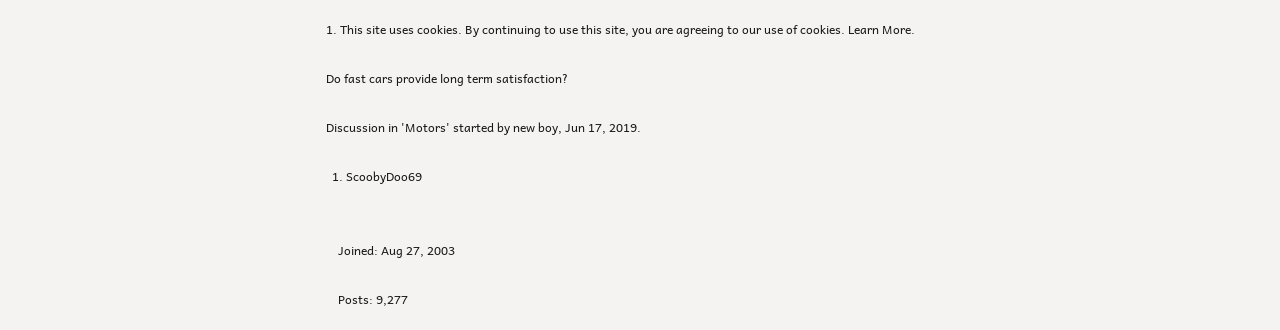1. This site uses cookies. By continuing to use this site, you are agreeing to our use of cookies. Learn More.

Do fast cars provide long term satisfaction?

Discussion in 'Motors' started by new boy, Jun 17, 2019.

  1. ScoobyDoo69


    Joined: Aug 27, 2003

    Posts: 9,277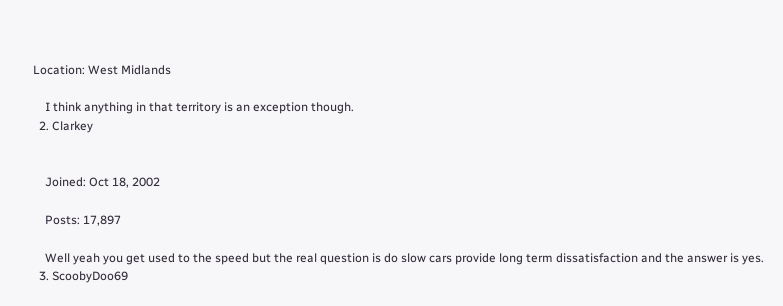Location: West Midlands

    I think anything in that territory is an exception though.
  2. Clarkey


    Joined: Oct 18, 2002

    Posts: 17,897

    Well yeah you get used to the speed but the real question is do slow cars provide long term dissatisfaction and the answer is yes.
  3. ScoobyDoo69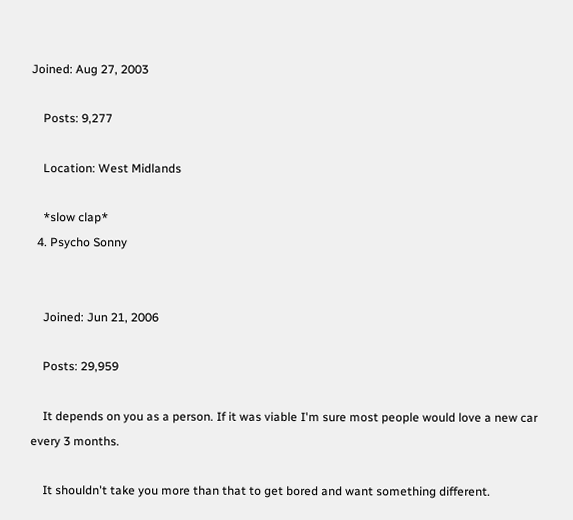Joined: Aug 27, 2003

    Posts: 9,277

    Location: West Midlands

    *slow clap*
  4. Psycho Sonny


    Joined: Jun 21, 2006

    Posts: 29,959

    It depends on you as a person. If it was viable I'm sure most people would love a new car every 3 months.

    It shouldn't take you more than that to get bored and want something different.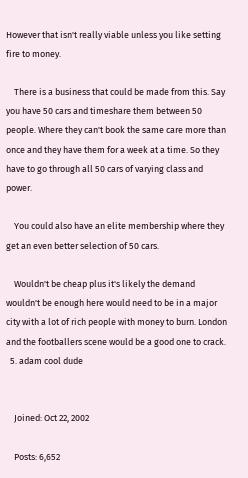However that isn't really viable unless you like setting fire to money.

    There is a business that could be made from this. Say you have 50 cars and timeshare them between 50 people. Where they can't book the same care more than once and they have them for a week at a time. So they have to go through all 50 cars of varying class and power.

    You could also have an elite membership where they get an even better selection of 50 cars.

    Wouldn't be cheap plus it's likely the demand wouldn't be enough here would need to be in a major city with a lot of rich people with money to burn. London and the footballers scene would be a good one to crack.
  5. adam cool dude


    Joined: Oct 22, 2002

    Posts: 6,652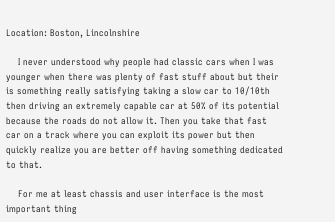Location: Boston, Lincolnshire

    I never understood why people had classic cars when I was younger when there was plenty of fast stuff about but their is something really satisfying taking a slow car to 10/10th then driving an extremely capable car at 50% of its potential because the roads do not allow it. Then you take that fast car on a track where you can exploit its power but then quickly realize you are better off having something dedicated to that.

    For me at least chassis and user interface is the most important thing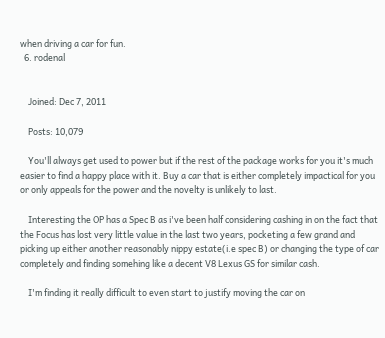when driving a car for fun.
  6. rodenal


    Joined: Dec 7, 2011

    Posts: 10,079

    You'll always get used to power but if the rest of the package works for you it's much easier to find a happy place with it. Buy a car that is either completely impactical for you or only appeals for the power and the novelty is unlikely to last.

    Interesting the OP has a Spec B as i've been half considering cashing in on the fact that the Focus has lost very little value in the last two years, pocketing a few grand and picking up either another reasonably nippy estate(i.e spec B) or changing the type of car completely and finding somehing like a decent V8 Lexus GS for similar cash.

    I'm finding it really difficult to even start to justify moving the car on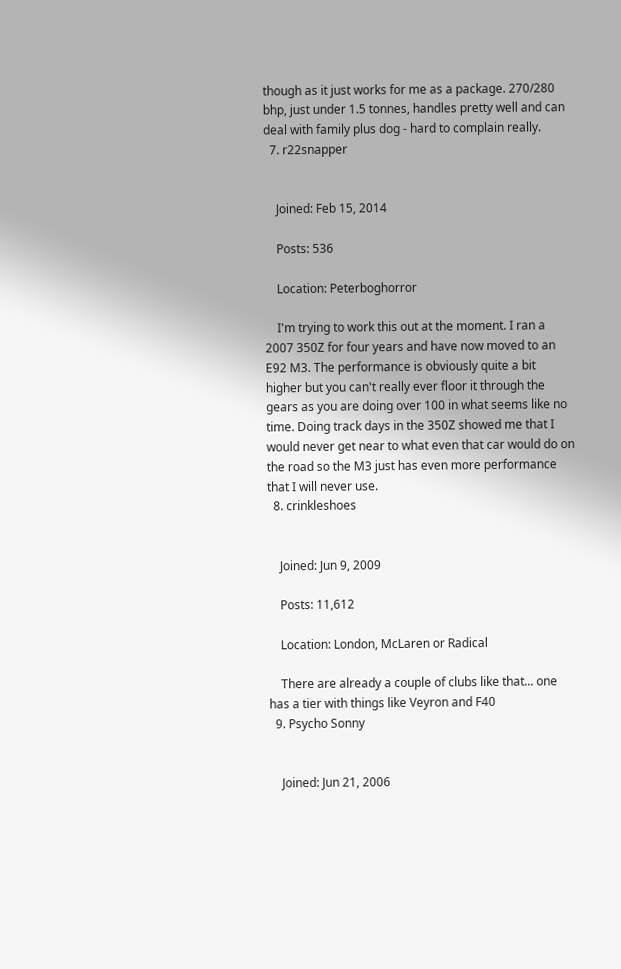though as it just works for me as a package. 270/280 bhp, just under 1.5 tonnes, handles pretty well and can deal with family plus dog - hard to complain really.
  7. r22snapper


    Joined: Feb 15, 2014

    Posts: 536

    Location: Peterboghorror

    I'm trying to work this out at the moment. I ran a 2007 350Z for four years and have now moved to an E92 M3. The performance is obviously quite a bit higher but you can't really ever floor it through the gears as you are doing over 100 in what seems like no time. Doing track days in the 350Z showed me that I would never get near to what even that car would do on the road so the M3 just has even more performance that I will never use.
  8. crinkleshoes


    Joined: Jun 9, 2009

    Posts: 11,612

    Location: London, McLaren or Radical

    There are already a couple of clubs like that... one has a tier with things like Veyron and F40
  9. Psycho Sonny


    Joined: Jun 21, 2006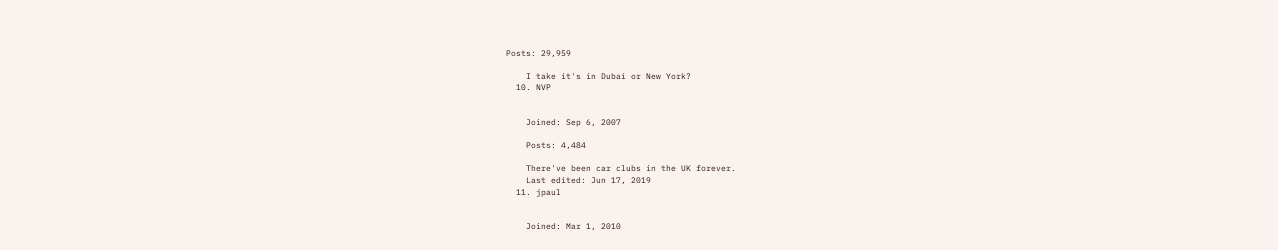Posts: 29,959

    I take it's in Dubai or New York?
  10. NVP


    Joined: Sep 6, 2007

    Posts: 4,484

    There've been car clubs in the UK forever.
    Last edited: Jun 17, 2019
  11. jpaul


    Joined: Mar 1, 2010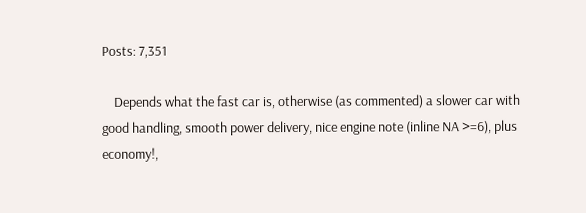Posts: 7,351

    Depends what the fast car is, otherwise (as commented) a slower car with good handling, smooth power delivery, nice engine note (inline NA >=6), plus economy!,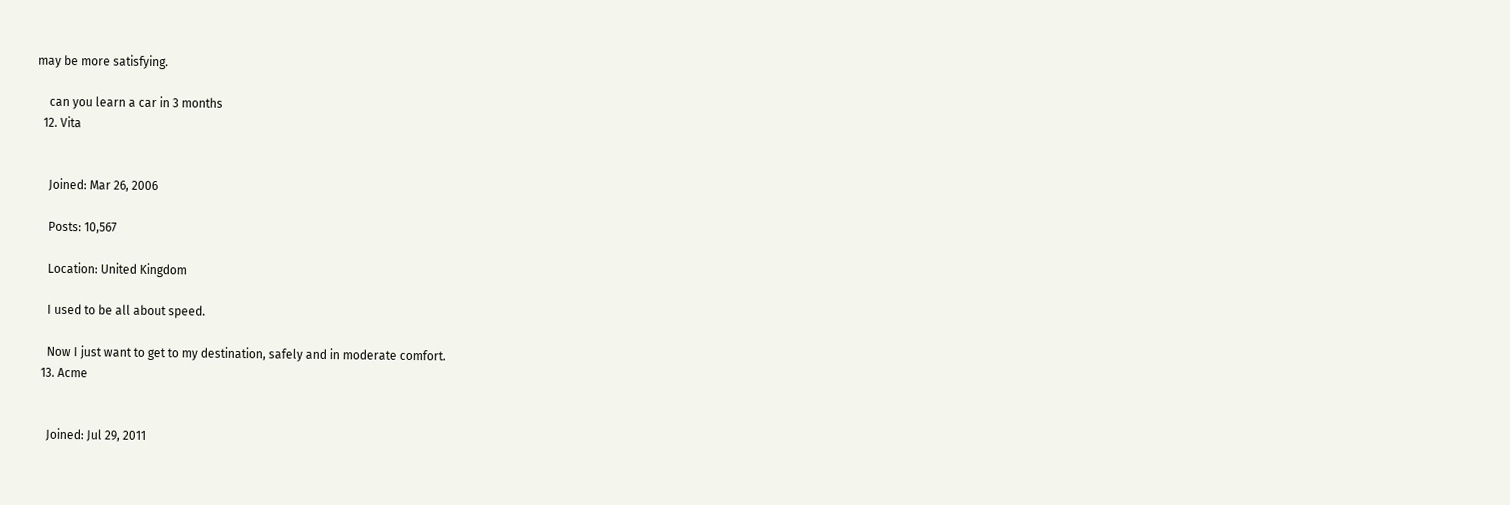may be more satisfying.

    can you learn a car in 3 months
  12. Vita


    Joined: Mar 26, 2006

    Posts: 10,567

    Location: United Kingdom

    I used to be all about speed.

    Now I just want to get to my destination, safely and in moderate comfort.
  13. Acme


    Joined: Jul 29, 2011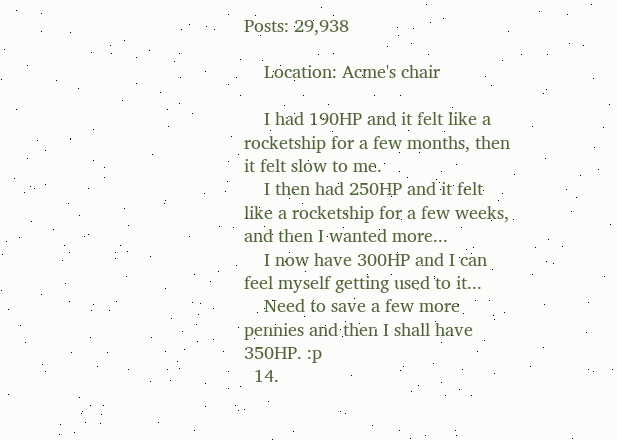Posts: 29,938

    Location: Acme's chair

    I had 190HP and it felt like a rocketship for a few months, then it felt slow to me.
    I then had 250HP and it felt like a rocketship for a few weeks, and then I wanted more...
    I now have 300HP and I can feel myself getting used to it...
    Need to save a few more pennies and then I shall have 350HP. :p
  14.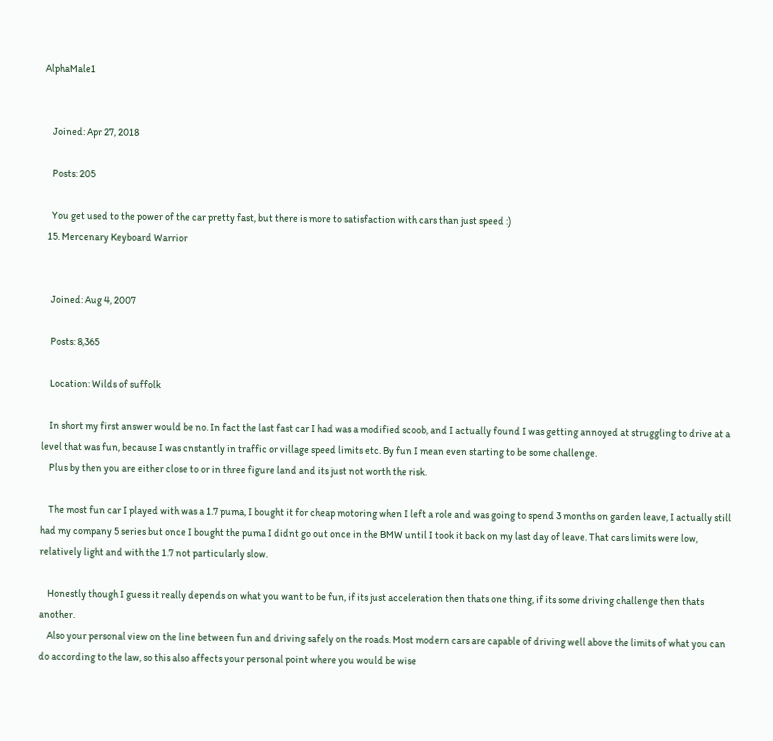AlphaMale1


    Joined: Apr 27, 2018

    Posts: 205

    You get used to the power of the car pretty fast, but there is more to satisfaction with cars than just speed :)
  15. Mercenary Keyboard Warrior


    Joined: Aug 4, 2007

    Posts: 8,365

    Location: Wilds of suffolk

    In short my first answer would be no. In fact the last fast car I had was a modified scoob, and I actually found I was getting annoyed at struggling to drive at a level that was fun, because I was cnstantly in traffic or village speed limits etc. By fun I mean even starting to be some challenge.
    Plus by then you are either close to or in three figure land and its just not worth the risk.

    The most fun car I played with was a 1.7 puma, I bought it for cheap motoring when I left a role and was going to spend 3 months on garden leave, I actually still had my company 5 series but once I bought the puma I didnt go out once in the BMW until I took it back on my last day of leave. That cars limits were low, relatively light and with the 1.7 not particularly slow.

    Honestly though I guess it really depends on what you want to be fun, if its just acceleration then thats one thing, if its some driving challenge then thats another.
    Also your personal view on the line between fun and driving safely on the roads. Most modern cars are capable of driving well above the limits of what you can do according to the law, so this also affects your personal point where you would be wise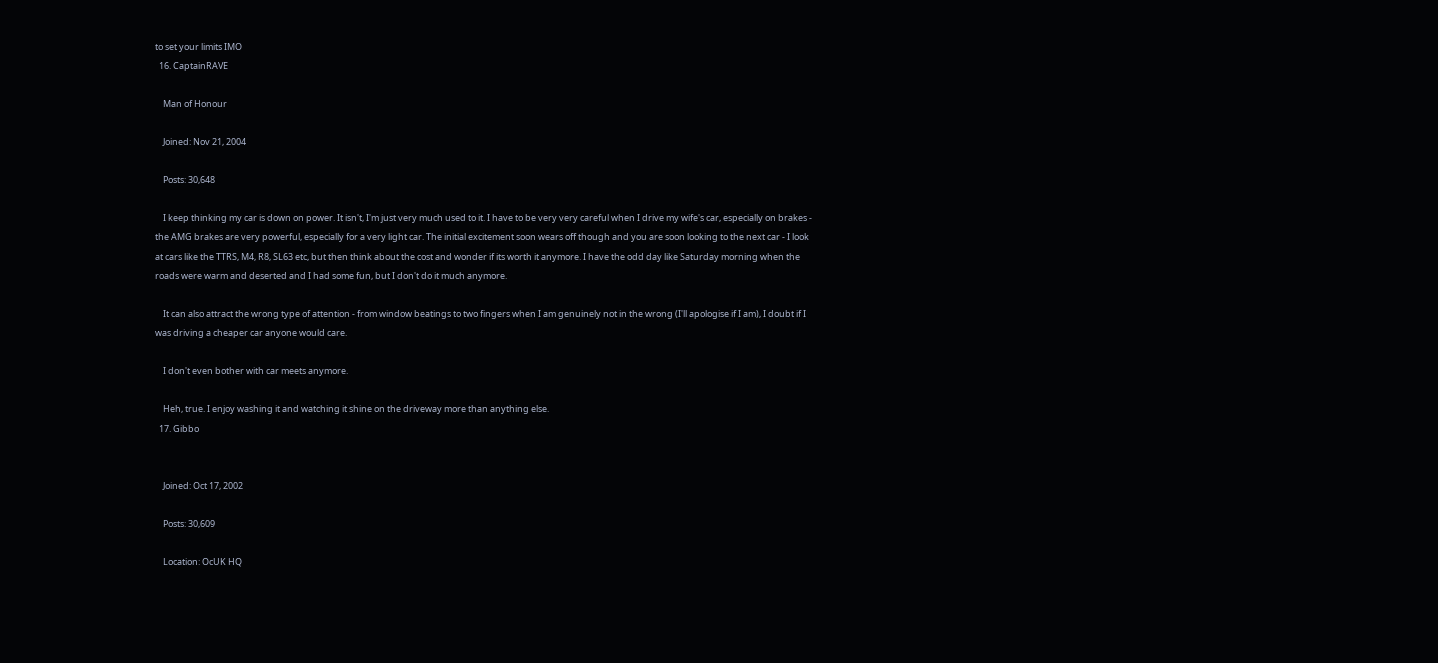to set your limits IMO
  16. CaptainRAVE

    Man of Honour

    Joined: Nov 21, 2004

    Posts: 30,648

    I keep thinking my car is down on power. It isn't, I'm just very much used to it. I have to be very very careful when I drive my wife's car, especially on brakes - the AMG brakes are very powerful, especially for a very light car. The initial excitement soon wears off though and you are soon looking to the next car - I look at cars like the TTRS, M4, R8, SL63 etc, but then think about the cost and wonder if its worth it anymore. I have the odd day like Saturday morning when the roads were warm and deserted and I had some fun, but I don't do it much anymore.

    It can also attract the wrong type of attention - from window beatings to two fingers when I am genuinely not in the wrong (I'll apologise if I am), I doubt if I was driving a cheaper car anyone would care.

    I don't even bother with car meets anymore.

    Heh, true. I enjoy washing it and watching it shine on the driveway more than anything else.
  17. Gibbo


    Joined: Oct 17, 2002

    Posts: 30,609

    Location: OcUK HQ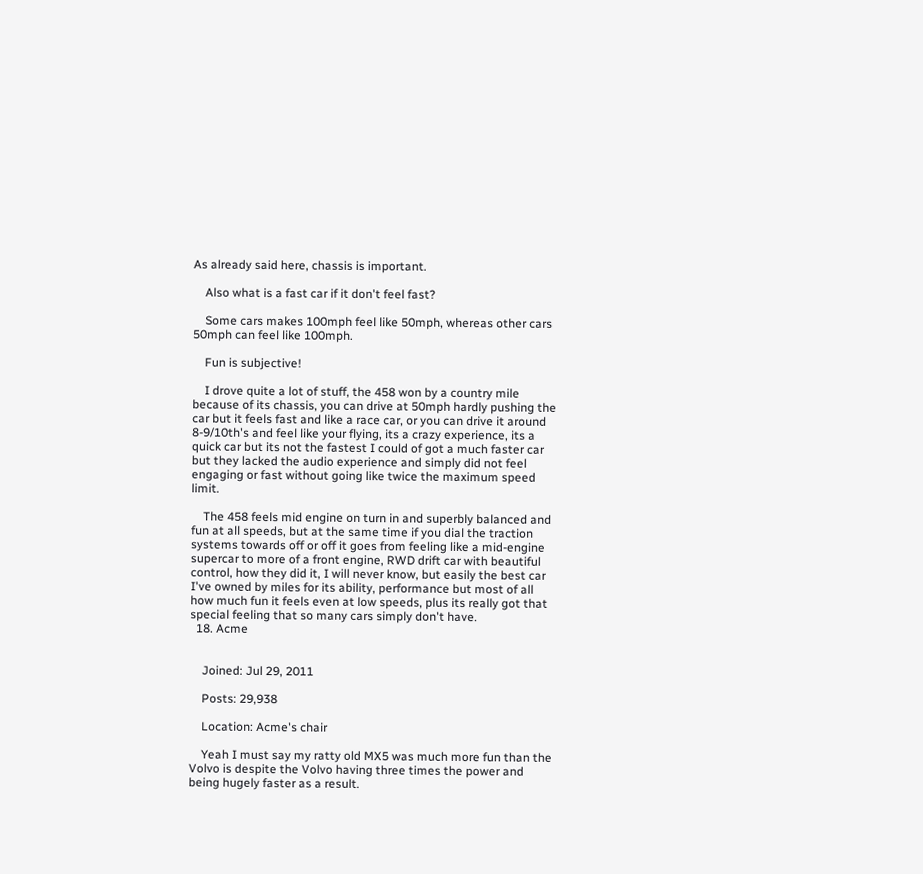As already said here, chassis is important.

    Also what is a fast car if it don't feel fast?

    Some cars makes 100mph feel like 50mph, whereas other cars 50mph can feel like 100mph.

    Fun is subjective!

    I drove quite a lot of stuff, the 458 won by a country mile because of its chassis, you can drive at 50mph hardly pushing the car but it feels fast and like a race car, or you can drive it around 8-9/10th's and feel like your flying, its a crazy experience, its a quick car but its not the fastest I could of got a much faster car but they lacked the audio experience and simply did not feel engaging or fast without going like twice the maximum speed limit.

    The 458 feels mid engine on turn in and superbly balanced and fun at all speeds, but at the same time if you dial the traction systems towards off or off it goes from feeling like a mid-engine supercar to more of a front engine, RWD drift car with beautiful control, how they did it, I will never know, but easily the best car I've owned by miles for its ability, performance but most of all how much fun it feels even at low speeds, plus its really got that special feeling that so many cars simply don't have.
  18. Acme


    Joined: Jul 29, 2011

    Posts: 29,938

    Location: Acme's chair

    Yeah I must say my ratty old MX5 was much more fun than the Volvo is despite the Volvo having three times the power and being hugely faster as a result.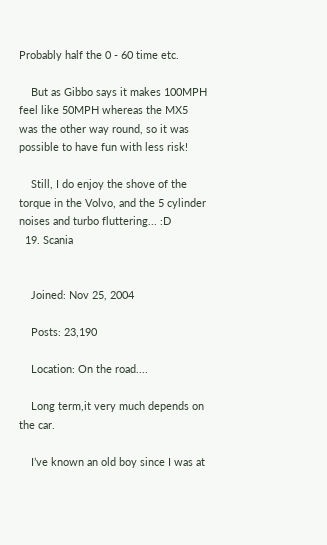Probably half the 0 - 60 time etc.

    But as Gibbo says it makes 100MPH feel like 50MPH whereas the MX5 was the other way round, so it was possible to have fun with less risk!

    Still, I do enjoy the shove of the torque in the Volvo, and the 5 cylinder noises and turbo fluttering... :D
  19. Scania


    Joined: Nov 25, 2004

    Posts: 23,190

    Location: On the road....

    Long term,it very much depends on the car.

    I’ve known an old boy since I was at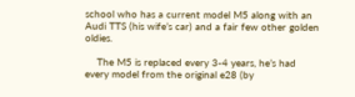school who has a current model M5 along with an Audi TTS (his wife’s car) and a fair few other golden oldies.

    The M5 is replaced every 3-4 years, he’s had every model from the original e28 (by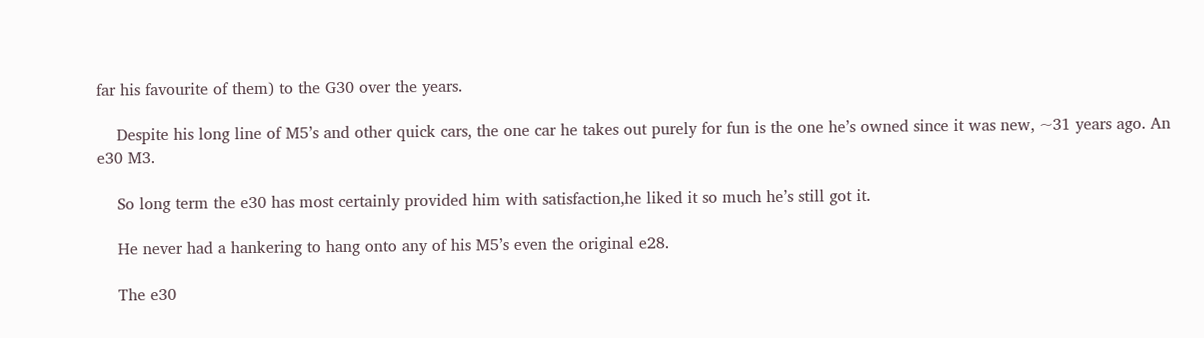far his favourite of them) to the G30 over the years.

    Despite his long line of M5’s and other quick cars, the one car he takes out purely for fun is the one he’s owned since it was new, ~31 years ago. An e30 M3.

    So long term the e30 has most certainly provided him with satisfaction,he liked it so much he’s still got it.

    He never had a hankering to hang onto any of his M5’s even the original e28.

    The e30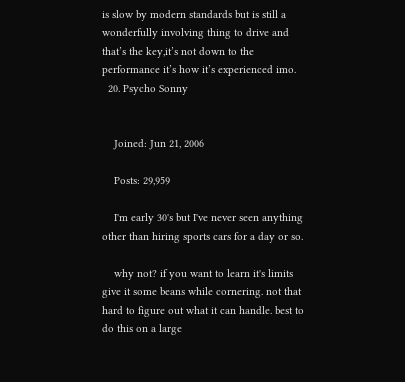is slow by modern standards but is still a wonderfully involving thing to drive and that’s the key,it’s not down to the performance it’s how it’s experienced imo.
  20. Psycho Sonny


    Joined: Jun 21, 2006

    Posts: 29,959

    I'm early 30's but I've never seen anything other than hiring sports cars for a day or so.

    why not? if you want to learn it's limits give it some beans while cornering. not that hard to figure out what it can handle. best to do this on a large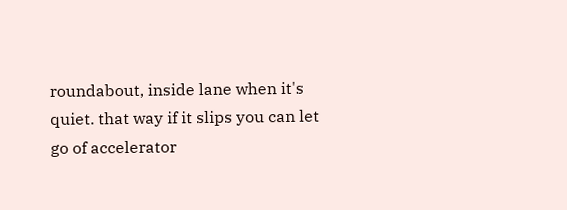roundabout, inside lane when it's quiet. that way if it slips you can let go of accelerator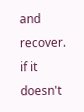and recover. if it doesn't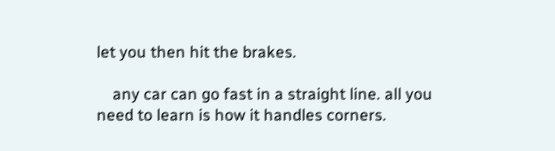let you then hit the brakes.

    any car can go fast in a straight line. all you need to learn is how it handles corners.